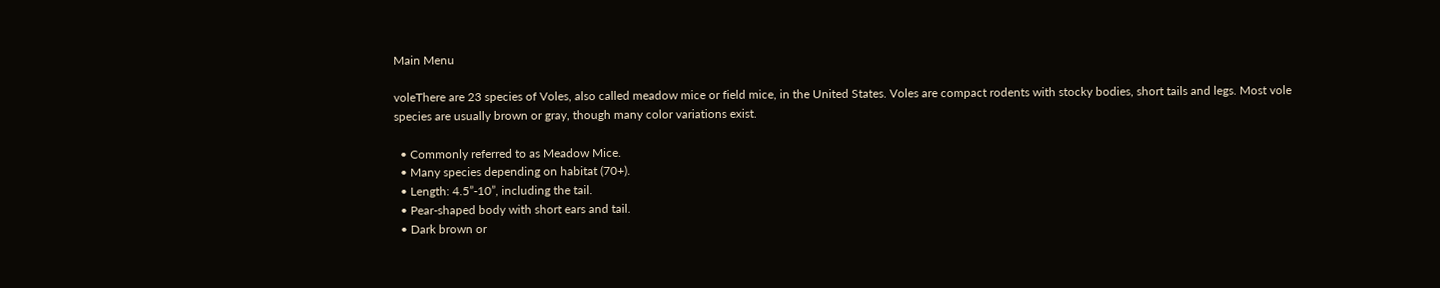Main Menu

voleThere are 23 species of Voles, also called meadow mice or field mice, in the United States. Voles are compact rodents with stocky bodies, short tails and legs. Most vole species are usually brown or gray, though many color variations exist.

  • Commonly referred to as Meadow Mice.
  • Many species depending on habitat (70+).
  • Length: 4.5”-10”, including the tail.
  • Pear-shaped body with short ears and tail.
  • Dark brown or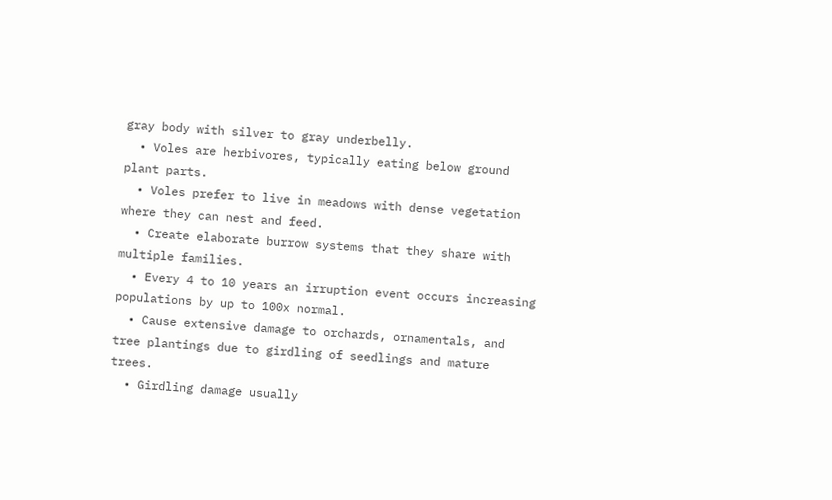gray body with silver to gray underbelly.
  • Voles are herbivores, typically eating below ground plant parts.
  • Voles prefer to live in meadows with dense vegetation where they can nest and feed.
  • Create elaborate burrow systems that they share with multiple families.
  • Every 4 to 10 years an irruption event occurs increasing populations by up to 100x normal.
  • Cause extensive damage to orchards, ornamentals, and tree plantings due to girdling of seedlings and mature trees.
  • Girdling damage usually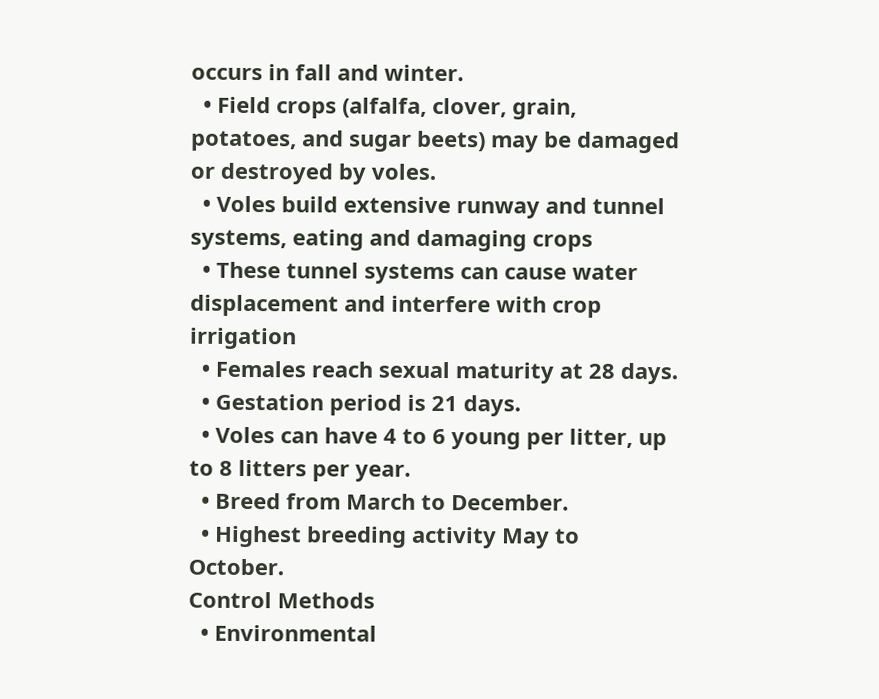occurs in fall and winter.
  • Field crops (alfalfa, clover, grain, potatoes, and sugar beets) may be damaged or destroyed by voles.
  • Voles build extensive runway and tunnel systems, eating and damaging crops
  • These tunnel systems can cause water displacement and interfere with crop irrigation
  • Females reach sexual maturity at 28 days.
  • Gestation period is 21 days.
  • Voles can have 4 to 6 young per litter, up to 8 litters per year.
  • Breed from March to December.
  • Highest breeding activity May to October.
Control Methods
  • Environmental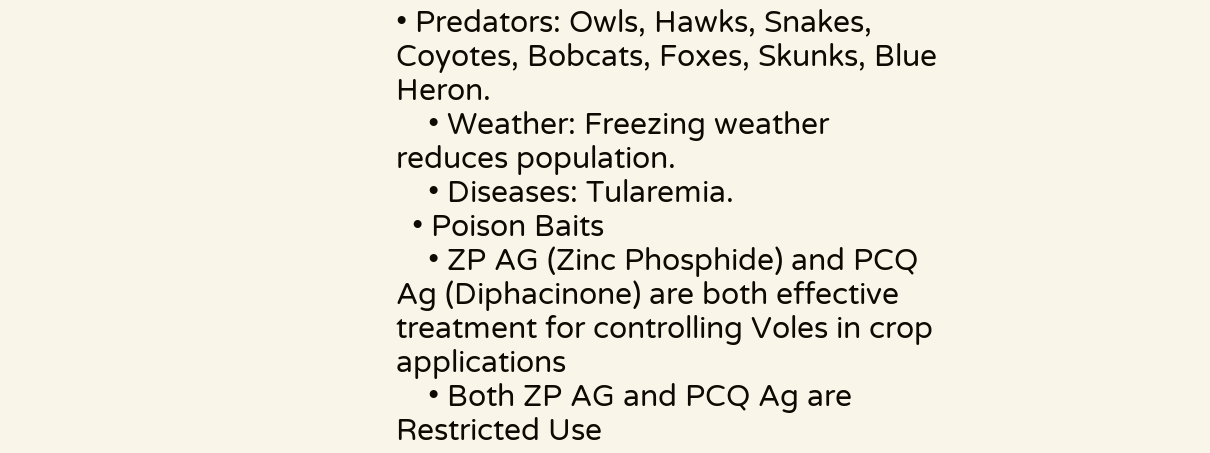• Predators: Owls, Hawks, Snakes, Coyotes, Bobcats, Foxes, Skunks, Blue Heron.
    • Weather: Freezing weather reduces population.
    • Diseases: Tularemia.
  • Poison Baits
    • ZP AG (Zinc Phosphide) and PCQ Ag (Diphacinone) are both effective treatment for controlling Voles in crop applications
    • Both ZP AG and PCQ Ag are Restricted Use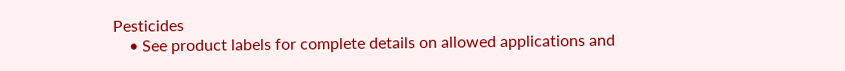Pesticides
    • See product labels for complete details on allowed applications and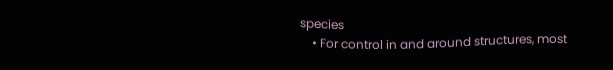species
    • For control in and around structures, most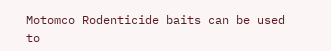Motomco Rodenticide baits can be used to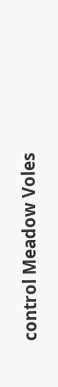control Meadow Voles